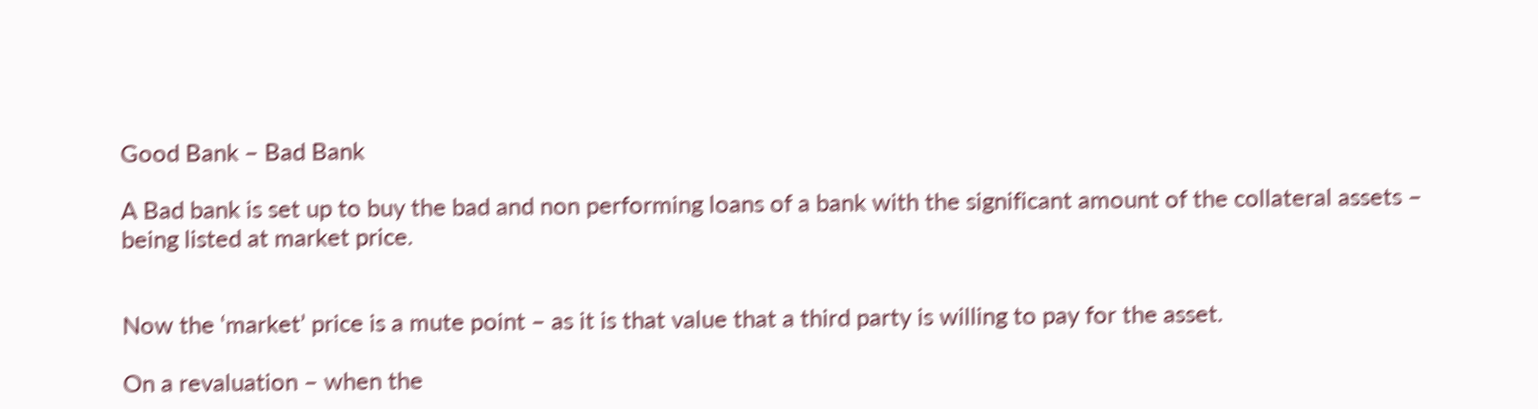Good Bank – Bad Bank

A Bad bank is set up to buy the bad and non performing loans of a bank with the significant amount of the collateral assets – being listed at market price.


Now the ‘market’ price is a mute point – as it is that value that a third party is willing to pay for the asset.

On a revaluation – when the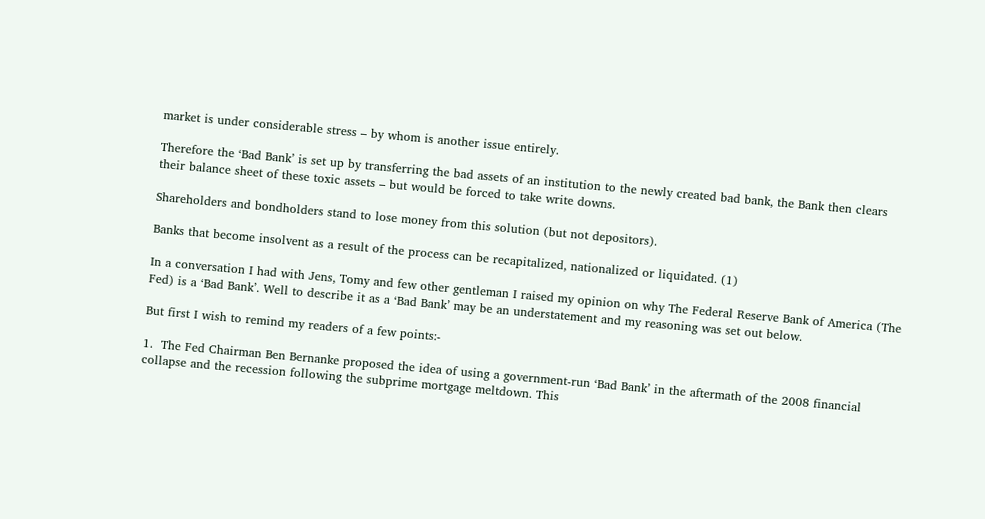market is under considerable stress – by whom is another issue entirely.

Therefore the ‘Bad Bank’ is set up by transferring the bad assets of an institution to the newly created bad bank, the Bank then clears their balance sheet of these toxic assets – but would be forced to take write downs.

Shareholders and bondholders stand to lose money from this solution (but not depositors).

Banks that become insolvent as a result of the process can be recapitalized, nationalized or liquidated. (1)

In a conversation I had with Jens, Tomy and few other gentleman I raised my opinion on why The Federal Reserve Bank of America (The Fed) is a ‘Bad Bank’. Well to describe it as a ‘Bad Bank’ may be an understatement and my reasoning was set out below.

But first I wish to remind my readers of a few points:-

1.  The Fed Chairman Ben Bernanke proposed the idea of using a government-run ‘Bad Bank’ in the aftermath of the 2008 financial collapse and the recession following the subprime mortgage meltdown. This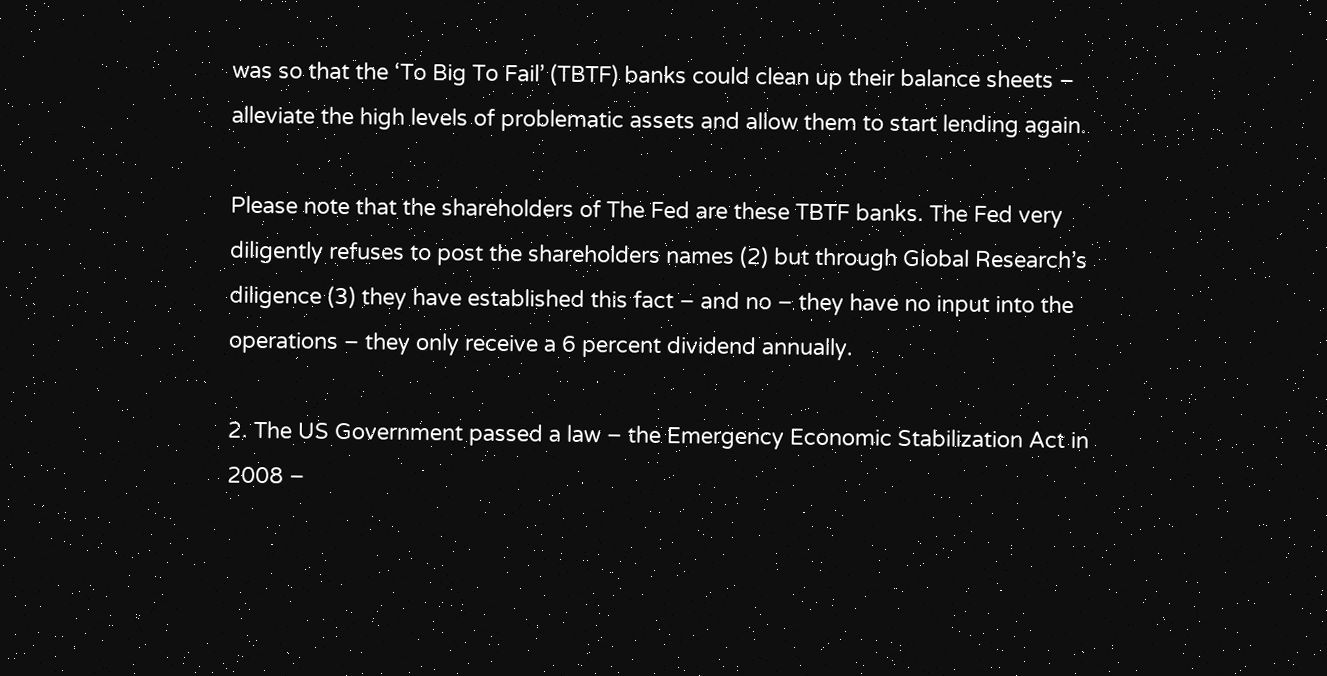was so that the ‘To Big To Fail’ (TBTF) banks could clean up their balance sheets – alleviate the high levels of problematic assets and allow them to start lending again.

Please note that the shareholders of The Fed are these TBTF banks. The Fed very diligently refuses to post the shareholders names (2) but through Global Research’s diligence (3) they have established this fact – and no – they have no input into the operations – they only receive a 6 percent dividend annually.

2. The US Government passed a law – the Emergency Economic Stabilization Act in 2008 –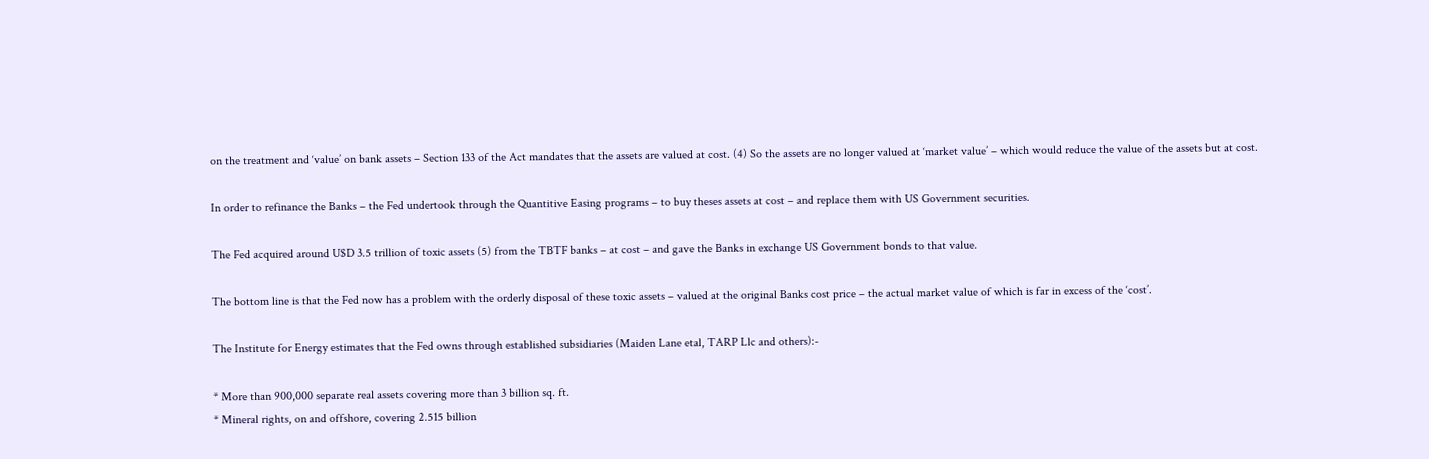on the treatment and ‘value’ on bank assets – Section 133 of the Act mandates that the assets are valued at cost. (4) So the assets are no longer valued at ‘market value’ – which would reduce the value of the assets but at cost.

In order to refinance the Banks – the Fed undertook through the Quantitive Easing programs – to buy theses assets at cost – and replace them with US Government securities.

The Fed acquired around U$D 3.5 trillion of toxic assets (5) from the TBTF banks – at cost – and gave the Banks in exchange US Government bonds to that value.

The bottom line is that the Fed now has a problem with the orderly disposal of these toxic assets – valued at the original Banks cost price – the actual market value of which is far in excess of the ‘cost’.

The Institute for Energy estimates that the Fed owns through established subsidiaries (Maiden Lane etal, TARP Llc and others):-

* More than 900,000 separate real assets covering more than 3 billion sq. ft.
* Mineral rights, on and offshore, covering 2.515 billion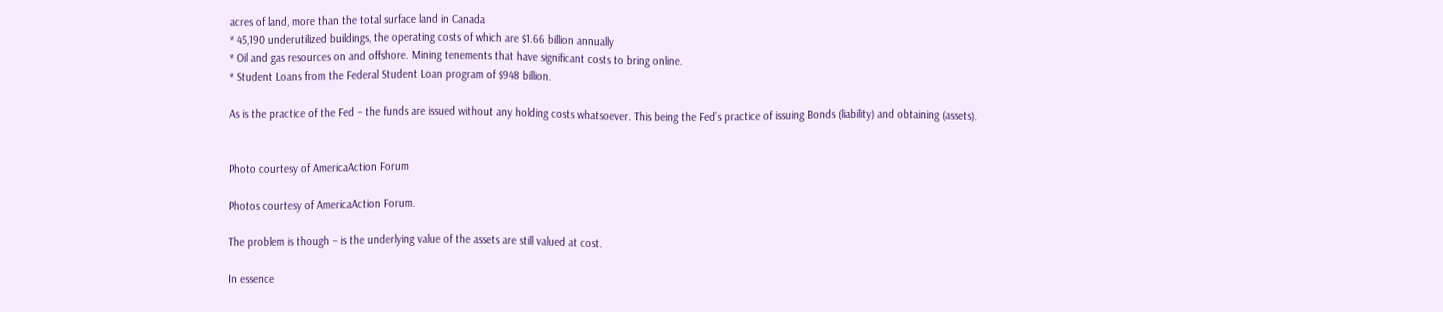acres of land, more than the total surface land in Canada
* 45,190 underutilized buildings, the operating costs of which are $1.66 billion annually
* Oil and gas resources on and offshore. Mining tenements that have significant costs to bring online.
* Student Loans from the Federal Student Loan program of $948 billion.

As is the practice of the Fed – the funds are issued without any holding costs whatsoever. This being the Fed’s practice of issuing Bonds (liability) and obtaining (assets).


Photo courtesy of AmericaAction Forum

Photos courtesy of AmericaAction Forum.

The problem is though – is the underlying value of the assets are still valued at cost.

In essence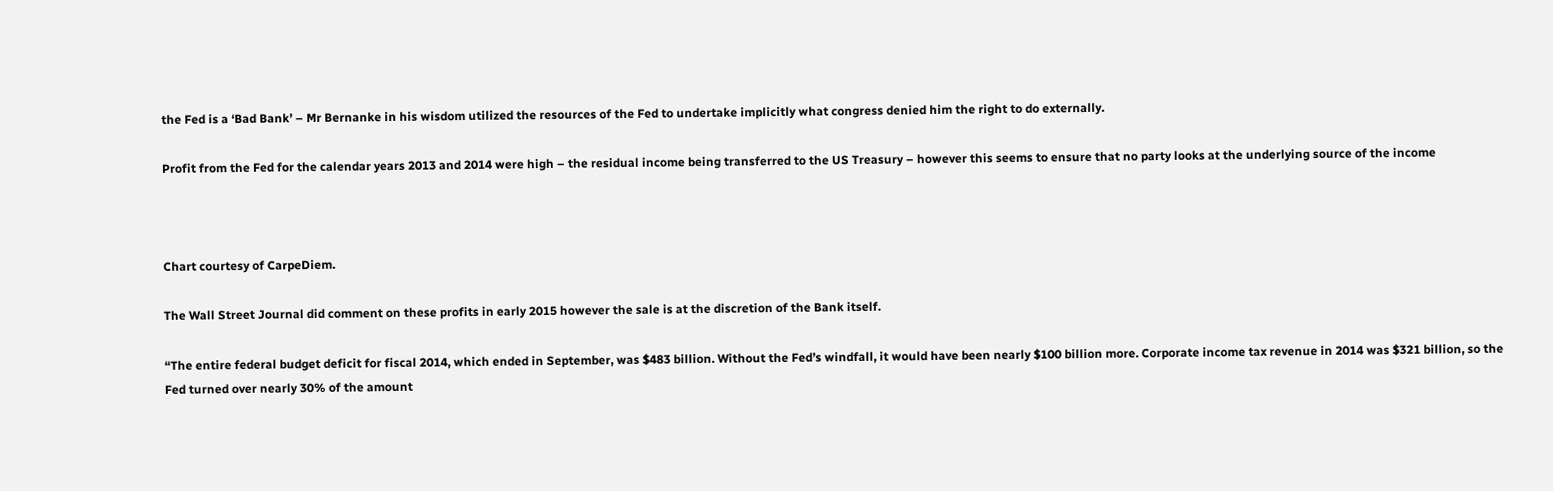the Fed is a ‘Bad Bank’ – Mr Bernanke in his wisdom utilized the resources of the Fed to undertake implicitly what congress denied him the right to do externally.

Profit from the Fed for the calendar years 2013 and 2014 were high – the residual income being transferred to the US Treasury – however this seems to ensure that no party looks at the underlying source of the income



Chart courtesy of CarpeDiem.

The Wall Street Journal did comment on these profits in early 2015 however the sale is at the discretion of the Bank itself.

“The entire federal budget deficit for fiscal 2014, which ended in September, was $483 billion. Without the Fed’s windfall, it would have been nearly $100 billion more. Corporate income tax revenue in 2014 was $321 billion, so the Fed turned over nearly 30% of the amount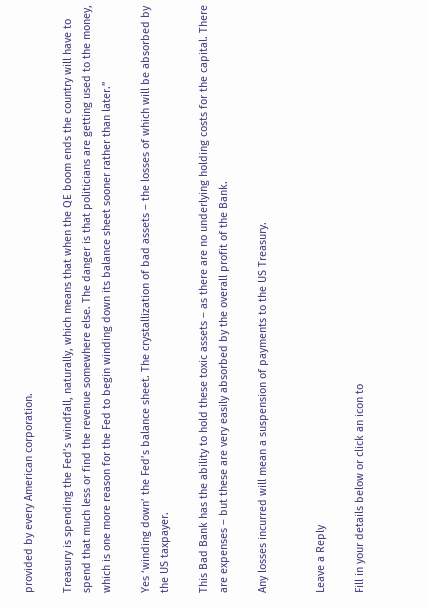provided by every American corporation.

Treasury is spending the Fed’s windfall, naturally, which means that when the QE boom ends the country will have to spend that much less or find the revenue somewhere else. The danger is that politicians are getting used to the money, which is one more reason for the Fed to begin winding down its balance sheet sooner rather than later.”

Yes ‘winding down’ the Fed’s balance sheet. The crystallization of bad assets – the losses of which will be absorbed by the US taxpayer.

This Bad Bank has the ability to hold these toxic assets – as there are no underlying holding costs for the capital. There are expenses – but these are very easily absorbed by the overall profit of the Bank.

Any losses incurred will mean a suspension of payments to the US Treasury.


Leave a Reply

Fill in your details below or click an icon to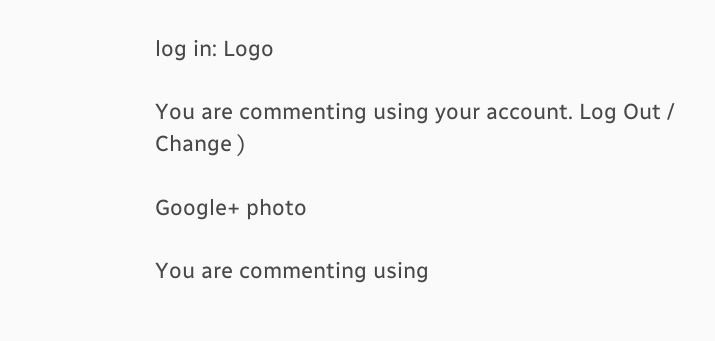log in: Logo

You are commenting using your account. Log Out /  Change )

Google+ photo

You are commenting using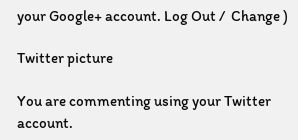your Google+ account. Log Out /  Change )

Twitter picture

You are commenting using your Twitter account.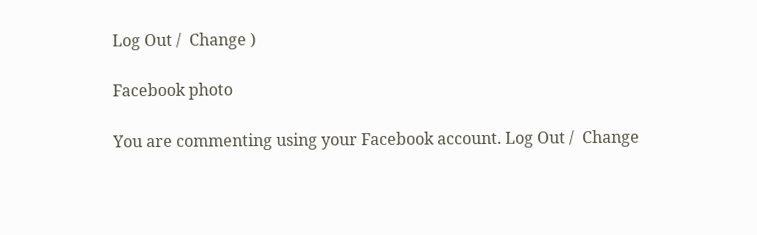Log Out /  Change )

Facebook photo

You are commenting using your Facebook account. Log Out /  Change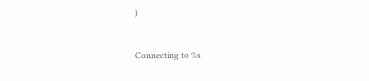)


Connecting to %s